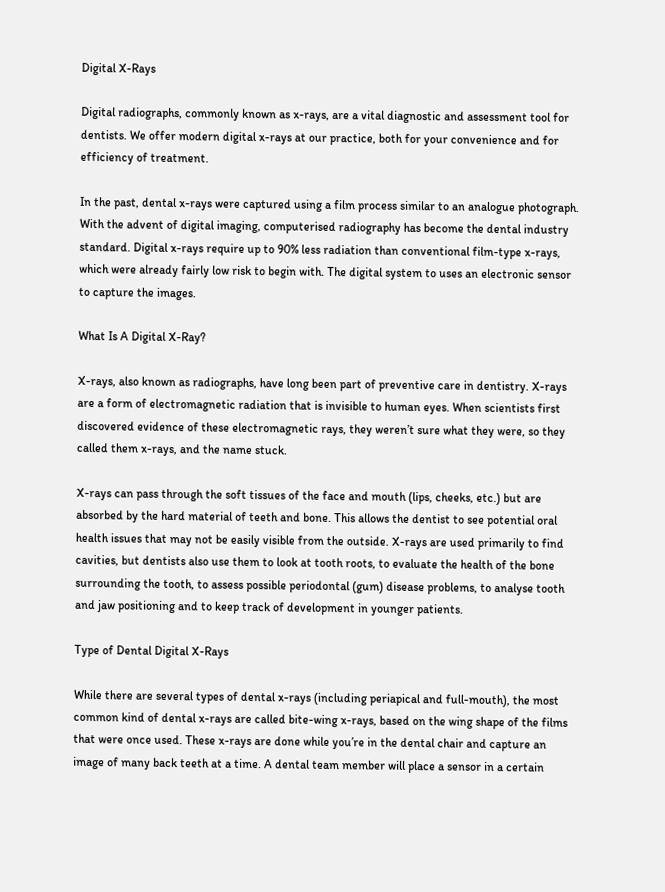Digital X-Rays

Digital radiographs, commonly known as x-rays, are a vital diagnostic and assessment tool for dentists. We offer modern digital x-rays at our practice, both for your convenience and for efficiency of treatment.

In the past, dental x-rays were captured using a film process similar to an analogue photograph. With the advent of digital imaging, computerised radiography has become the dental industry standard. Digital x-rays require up to 90% less radiation than conventional film-type x-rays, which were already fairly low risk to begin with. The digital system to uses an electronic sensor to capture the images.

What Is A Digital X-Ray?

X-rays, also known as radiographs, have long been part of preventive care in dentistry. X-rays are a form of electromagnetic radiation that is invisible to human eyes. When scientists first discovered evidence of these electromagnetic rays, they weren’t sure what they were, so they called them x-rays, and the name stuck.

X-rays can pass through the soft tissues of the face and mouth (lips, cheeks, etc.) but are absorbed by the hard material of teeth and bone. This allows the dentist to see potential oral health issues that may not be easily visible from the outside. X-rays are used primarily to find cavities, but dentists also use them to look at tooth roots, to evaluate the health of the bone surrounding the tooth, to assess possible periodontal (gum) disease problems, to analyse tooth and jaw positioning and to keep track of development in younger patients.

Type of Dental Digital X-Rays

While there are several types of dental x-rays (including periapical and full-mouth), the most common kind of dental x-rays are called bite-wing x-rays, based on the wing shape of the films that were once used. These x-rays are done while you’re in the dental chair and capture an image of many back teeth at a time. A dental team member will place a sensor in a certain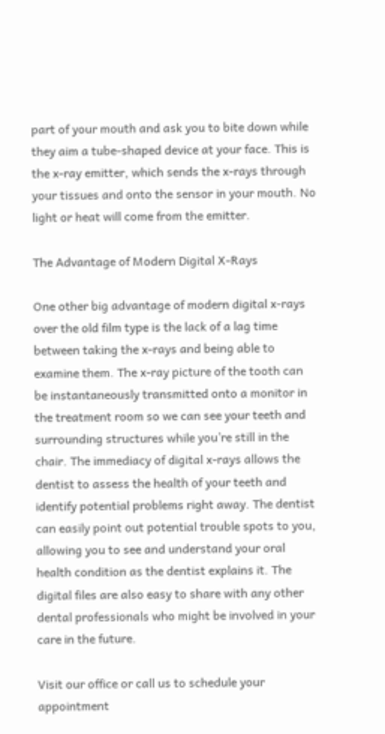part of your mouth and ask you to bite down while they aim a tube-shaped device at your face. This is the x-ray emitter, which sends the x-rays through your tissues and onto the sensor in your mouth. No light or heat will come from the emitter.

The Advantage of Modern Digital X-Rays

One other big advantage of modern digital x-rays over the old film type is the lack of a lag time between taking the x-rays and being able to examine them. The x-ray picture of the tooth can be instantaneously transmitted onto a monitor in the treatment room so we can see your teeth and surrounding structures while you’re still in the chair. The immediacy of digital x-rays allows the dentist to assess the health of your teeth and identify potential problems right away. The dentist can easily point out potential trouble spots to you, allowing you to see and understand your oral health condition as the dentist explains it. The digital files are also easy to share with any other dental professionals who might be involved in your care in the future.

Visit our office or call us to schedule your appointment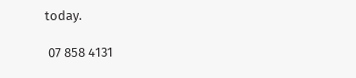today.

 07 858 4131